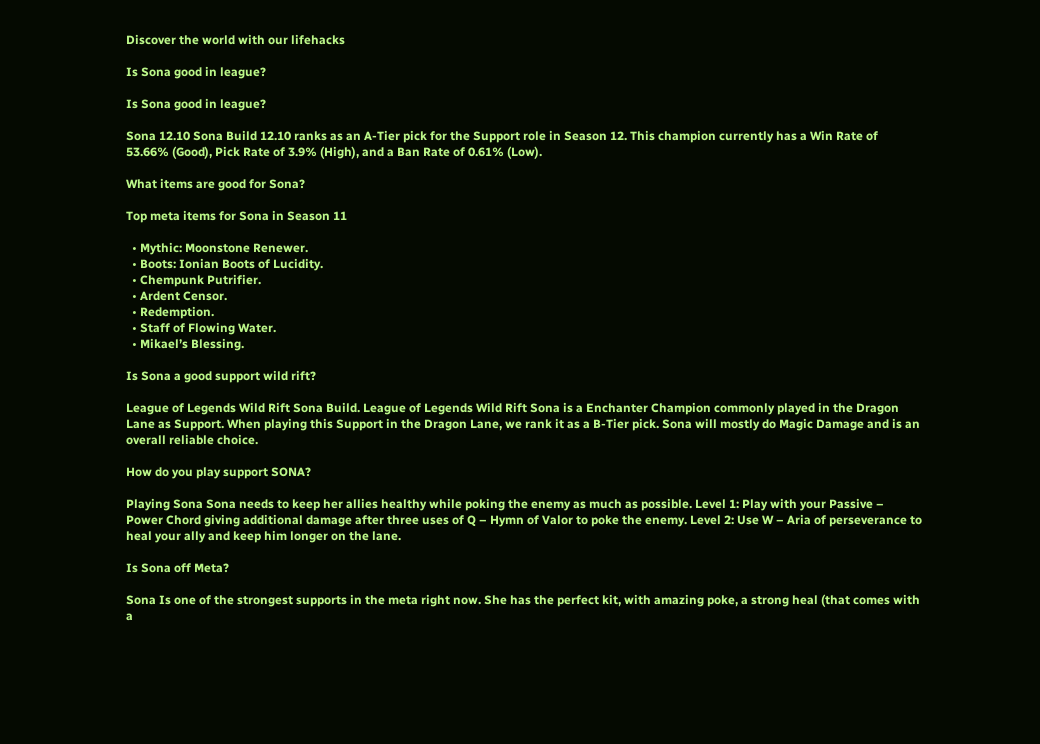Discover the world with our lifehacks

Is Sona good in league?

Is Sona good in league?

Sona 12.10 Sona Build 12.10 ranks as an A-Tier pick for the Support role in Season 12. This champion currently has a Win Rate of 53.66% (Good), Pick Rate of 3.9% (High), and a Ban Rate of 0.61% (Low).

What items are good for Sona?

Top meta items for Sona in Season 11

  • Mythic: Moonstone Renewer.
  • Boots: Ionian Boots of Lucidity.
  • Chempunk Putrifier.
  • Ardent Censor.
  • Redemption.
  • Staff of Flowing Water.
  • Mikael’s Blessing.

Is Sona a good support wild rift?

League of Legends Wild Rift Sona Build. League of Legends Wild Rift Sona is a Enchanter Champion commonly played in the Dragon Lane as Support. When playing this Support in the Dragon Lane, we rank it as a B-Tier pick. Sona will mostly do Magic Damage and is an overall reliable choice.

How do you play support SONA?

Playing Sona Sona needs to keep her allies healthy while poking the enemy as much as possible. Level 1: Play with your Passive – Power Chord giving additional damage after three uses of Q – Hymn of Valor to poke the enemy. Level 2: Use W – Aria of perseverance to heal your ally and keep him longer on the lane.

Is Sona off Meta?

Sona Is one of the strongest supports in the meta right now. She has the perfect kit, with amazing poke, a strong heal (that comes with a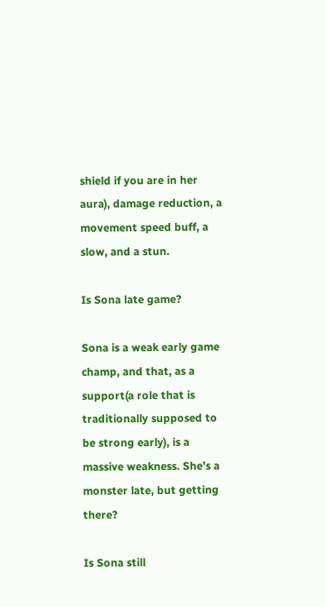shield if you are in her aura), damage reduction, a movement speed buff, a slow, and a stun.

Is Sona late game?

Sona is a weak early game champ, and that, as a support(a role that is traditionally supposed to be strong early), is a massive weakness. She’s a monster late, but getting there?

Is Sona still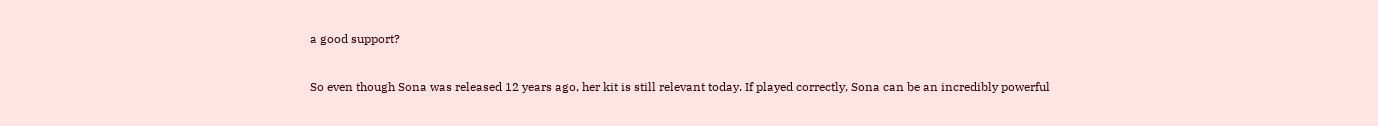a good support?

So even though Sona was released 12 years ago, her kit is still relevant today. If played correctly, Sona can be an incredibly powerful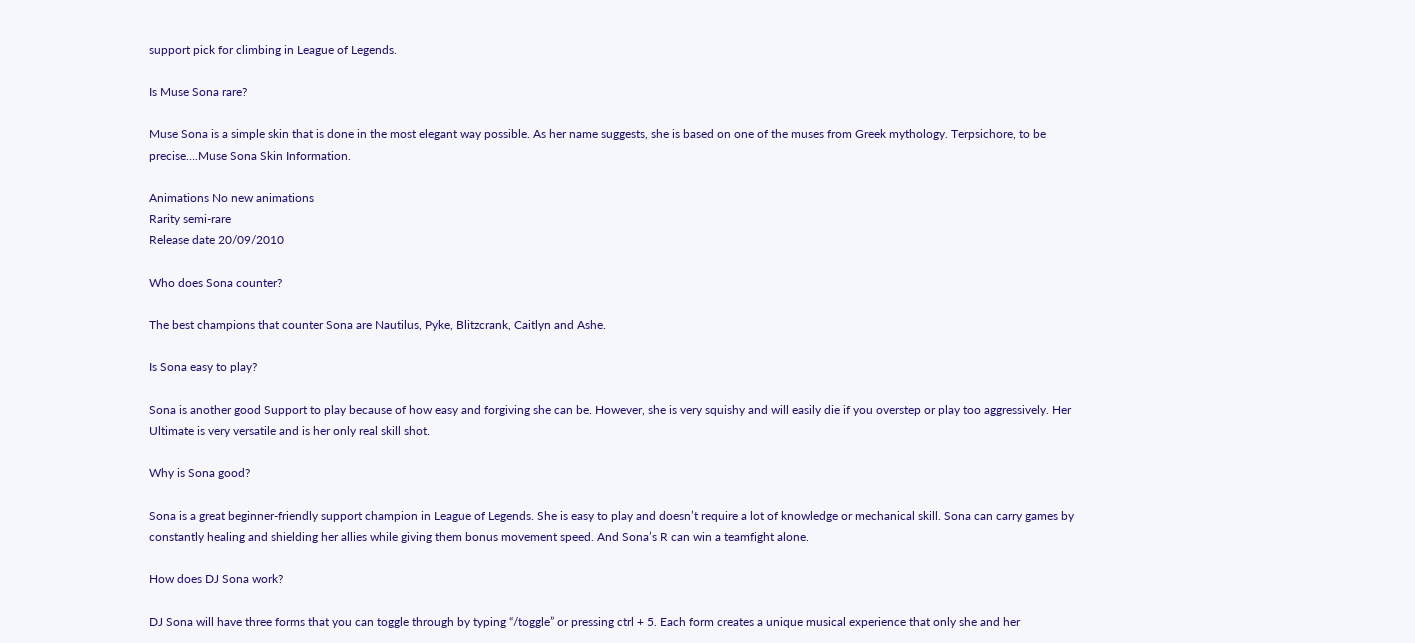support pick for climbing in League of Legends.

Is Muse Sona rare?

Muse Sona is a simple skin that is done in the most elegant way possible. As her name suggests, she is based on one of the muses from Greek mythology. Terpsichore, to be precise….Muse Sona Skin Information.

Animations No new animations
Rarity semi-rare
Release date 20/09/2010

Who does Sona counter?

The best champions that counter Sona are Nautilus, Pyke, Blitzcrank, Caitlyn and Ashe.

Is Sona easy to play?

Sona is another good Support to play because of how easy and forgiving she can be. However, she is very squishy and will easily die if you overstep or play too aggressively. Her Ultimate is very versatile and is her only real skill shot.

Why is Sona good?

Sona is a great beginner-friendly support champion in League of Legends. She is easy to play and doesn’t require a lot of knowledge or mechanical skill. Sona can carry games by constantly healing and shielding her allies while giving them bonus movement speed. And Sona’s R can win a teamfight alone.

How does DJ Sona work?

DJ Sona will have three forms that you can toggle through by typing “/toggle” or pressing ctrl + 5. Each form creates a unique musical experience that only she and her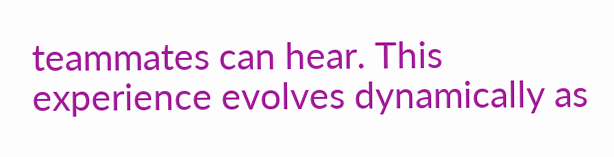teammates can hear. This experience evolves dynamically as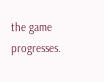the game progresses.